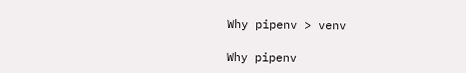Why pipenv > venv

Why pipenv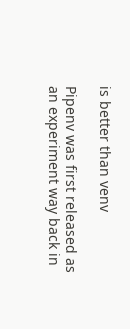is better than venv

Pipenv was first released as an experiment way back in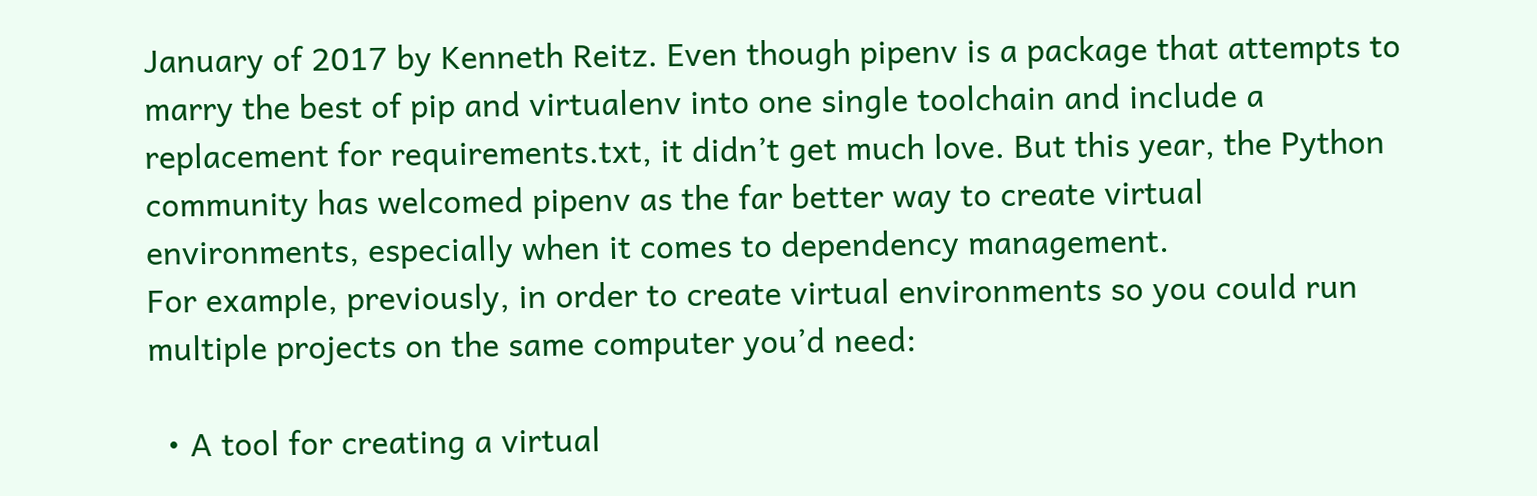January of 2017 by Kenneth Reitz. Even though pipenv is a package that attempts to marry the best of pip and virtualenv into one single toolchain and include a replacement for requirements.txt, it didn’t get much love. But this year, the Python community has welcomed pipenv as the far better way to create virtual environments, especially when it comes to dependency management.
For example, previously, in order to create virtual environments so you could run multiple projects on the same computer you’d need:

  • A tool for creating a virtual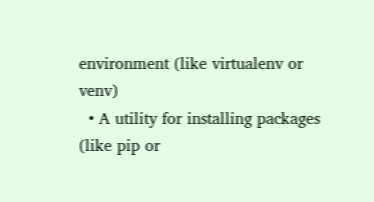environment (like virtualenv or venv)
  • A utility for installing packages (like pip or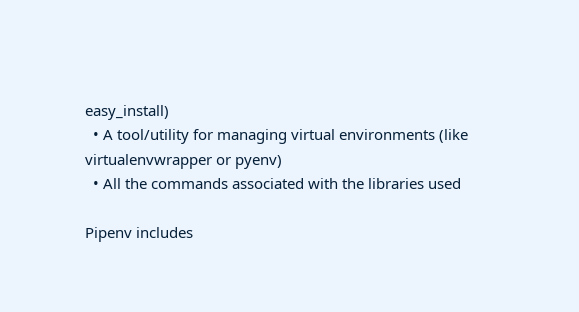easy_install)
  • A tool/utility for managing virtual environments (like virtualenvwrapper or pyenv)
  • All the commands associated with the libraries used

Pipenv includes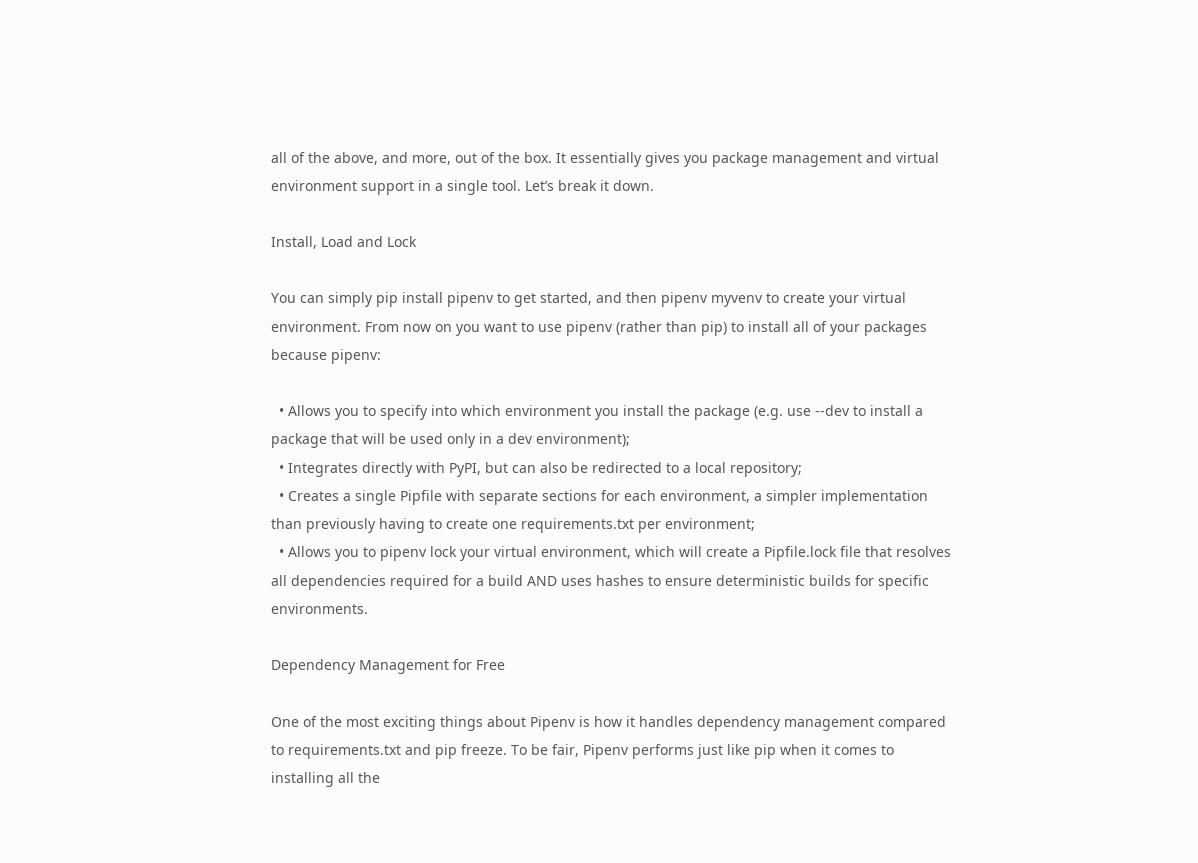all of the above, and more, out of the box. It essentially gives you package management and virtual environment support in a single tool. Let’s break it down.

Install, Load and Lock

You can simply pip install pipenv to get started, and then pipenv myvenv to create your virtual environment. From now on you want to use pipenv (rather than pip) to install all of your packages because pipenv:

  • Allows you to specify into which environment you install the package (e.g. use --dev to install a package that will be used only in a dev environment);
  • Integrates directly with PyPI, but can also be redirected to a local repository;
  • Creates a single Pipfile with separate sections for each environment, a simpler implementation than previously having to create one requirements.txt per environment;
  • Allows you to pipenv lock your virtual environment, which will create a Pipfile.lock file that resolves all dependencies required for a build AND uses hashes to ensure deterministic builds for specific environments.

Dependency Management for Free

One of the most exciting things about Pipenv is how it handles dependency management compared to requirements.txt and pip freeze. To be fair, Pipenv performs just like pip when it comes to installing all the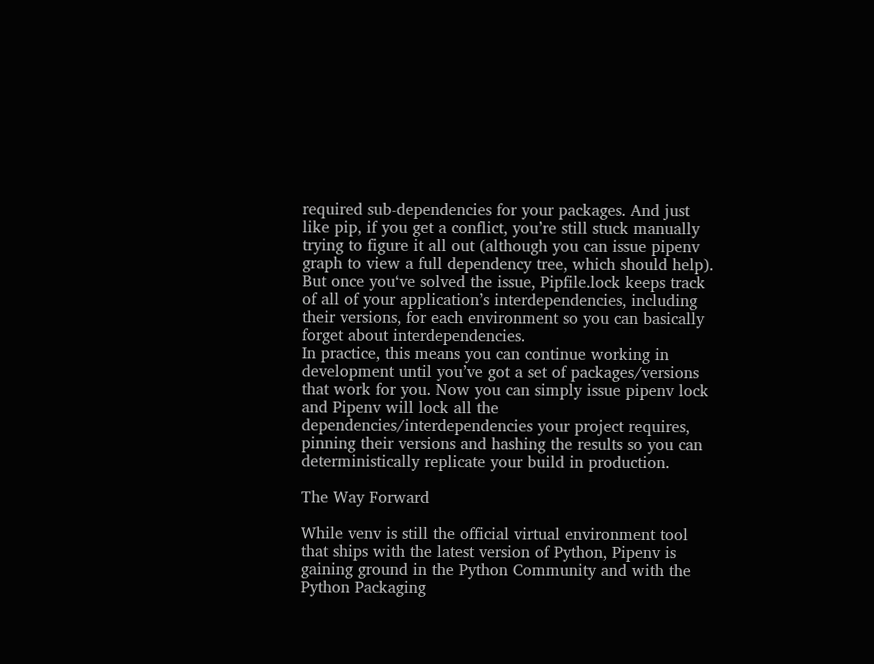required sub-dependencies for your packages. And just like pip, if you get a conflict, you’re still stuck manually trying to figure it all out (although you can issue pipenv graph to view a full dependency tree, which should help).
But once you‘ve solved the issue, Pipfile.lock keeps track of all of your application’s interdependencies, including their versions, for each environment so you can basically forget about interdependencies.
In practice, this means you can continue working in development until you’ve got a set of packages/versions that work for you. Now you can simply issue pipenv lock and Pipenv will lock all the dependencies/interdependencies your project requires, pinning their versions and hashing the results so you can deterministically replicate your build in production.

The Way Forward

While venv is still the official virtual environment tool that ships with the latest version of Python, Pipenv is gaining ground in the Python Community and with the Python Packaging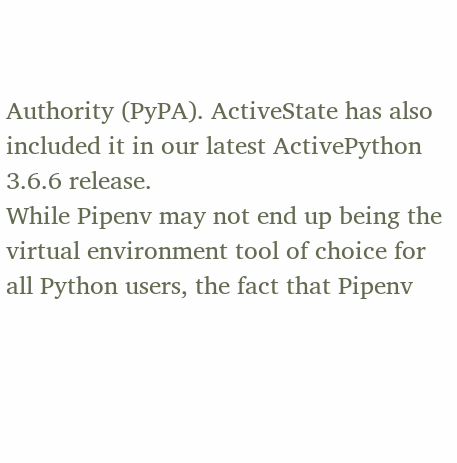Authority (PyPA). ActiveState has also included it in our latest ActivePython 3.6.6 release.
While Pipenv may not end up being the virtual environment tool of choice for all Python users, the fact that Pipenv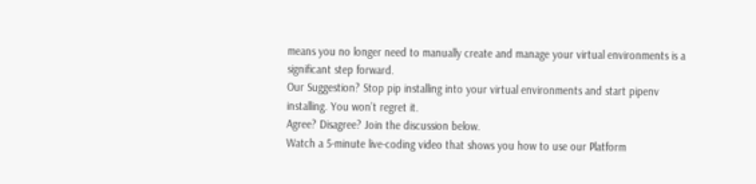means you no longer need to manually create and manage your virtual environments is a significant step forward.
Our Suggestion? Stop pip installing into your virtual environments and start pipenv installing. You won’t regret it.
Agree? Disagree? Join the discussion below.
Watch a 5-minute live-coding video that shows you how to use our Platform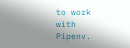to work with Pipenv.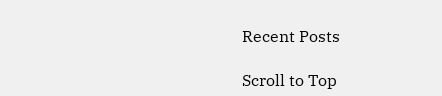Recent Posts

Scroll to Top